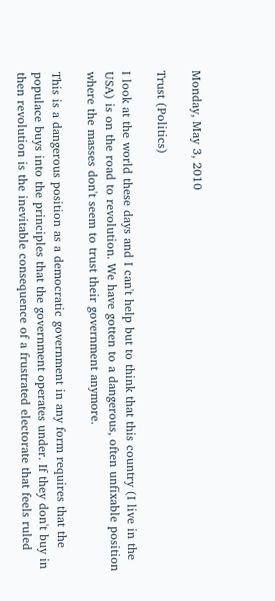Monday, May 3, 2010

Trust (Politics)

I look at the world these days and I can't help but to think that this country (I live in the USA) is on the road to revolution. We have gotten to a dangerous, often unfixable position where the masses don't seem to trust their government anymore.

This is a dangerous position as a democratic government in any form requires that the populace buys into the principles that the government operates under. If they don't buy in then revolution is the inevitable consequence of a frustrated electorate that feels ruled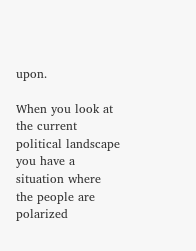upon.

When you look at the current political landscape you have a situation where the people are polarized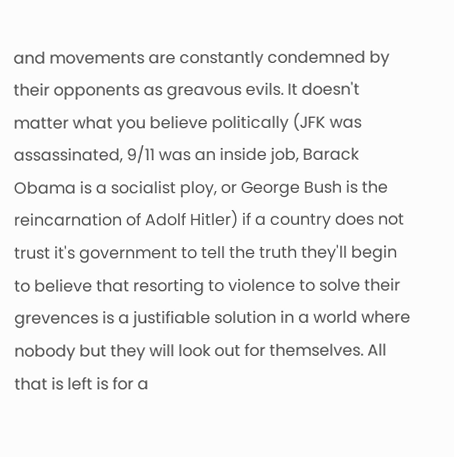and movements are constantly condemned by their opponents as greavous evils. It doesn't matter what you believe politically (JFK was assassinated, 9/11 was an inside job, Barack Obama is a socialist ploy, or George Bush is the reincarnation of Adolf Hitler) if a country does not trust it's government to tell the truth they'll begin to believe that resorting to violence to solve their grevences is a justifiable solution in a world where nobody but they will look out for themselves. All that is left is for a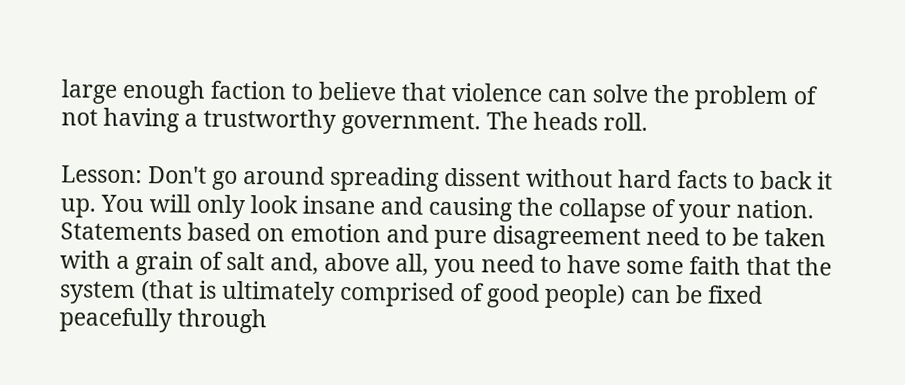large enough faction to believe that violence can solve the problem of not having a trustworthy government. The heads roll.

Lesson: Don't go around spreading dissent without hard facts to back it up. You will only look insane and causing the collapse of your nation. Statements based on emotion and pure disagreement need to be taken with a grain of salt and, above all, you need to have some faith that the system (that is ultimately comprised of good people) can be fixed peacefully through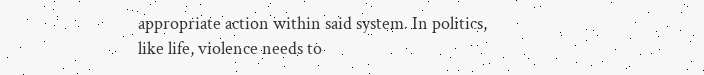appropriate action within said system. In politics, like life, violence needs to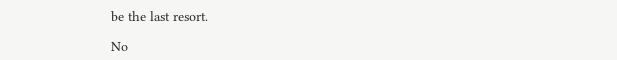be the last resort.

No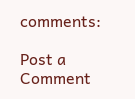comments:

Post a Comment